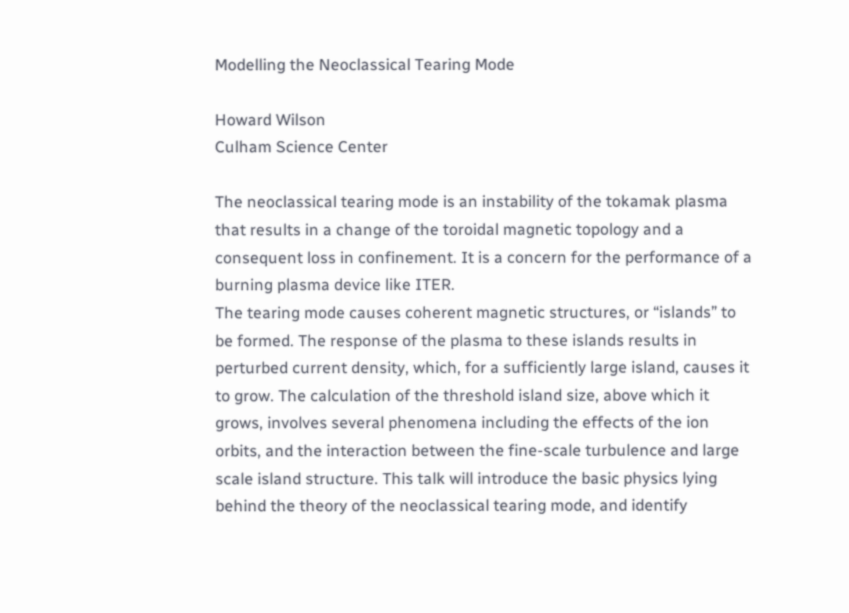Modelling the Neoclassical Tearing Mode

Howard Wilson
Culham Science Center

The neoclassical tearing mode is an instability of the tokamak plasma that results in a change of the toroidal magnetic topology and a consequent loss in confinement. It is a concern for the performance of a burning plasma device like ITER.
The tearing mode causes coherent magnetic structures, or “islands” to be formed. The response of the plasma to these islands results in perturbed current density, which, for a sufficiently large island, causes it to grow. The calculation of the threshold island size, above which it grows, involves several phenomena including the effects of the ion orbits, and the interaction between the fine-scale turbulence and large scale island structure. This talk will introduce the basic physics lying behind the theory of the neoclassical tearing mode, and identify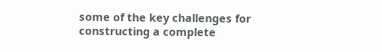some of the key challenges for constructing a complete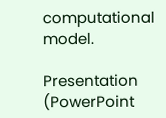computational model.

Presentation (PowerPoint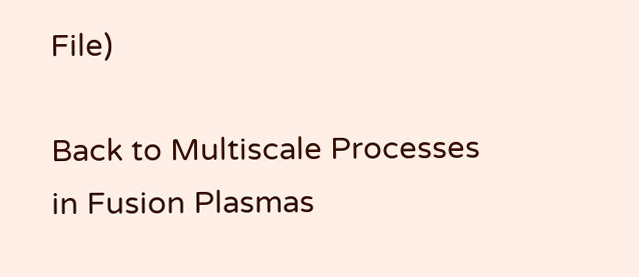File)

Back to Multiscale Processes in Fusion Plasmas